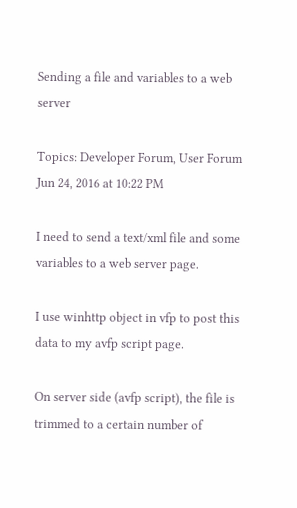Sending a file and variables to a web server

Topics: Developer Forum, User Forum
Jun 24, 2016 at 10:22 PM

I need to send a text/xml file and some variables to a web server page.

I use winhttp object in vfp to post this data to my avfp script page.

On server side (avfp script), the file is trimmed to a certain number of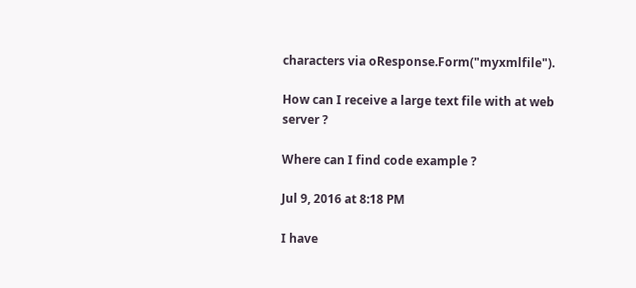characters via oResponse.Form("myxmlfile").

How can I receive a large text file with at web server ?

Where can I find code example ?

Jul 9, 2016 at 8:18 PM

I have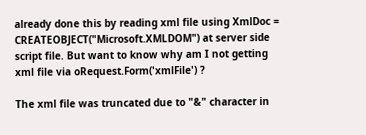already done this by reading xml file using XmlDoc = CREATEOBJECT("Microsoft.XMLDOM") at server side script file. But want to know why am I not getting xml file via oRequest.Form('xmlFile') ?

The xml file was truncated due to "&" character in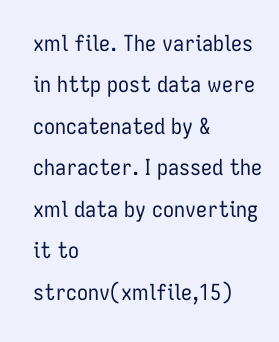xml file. The variables in http post data were concatenated by & character. I passed the xml data by converting it to strconv(xmlfile,15)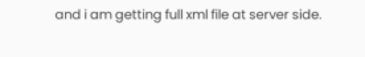and i am getting full xml file at server side.